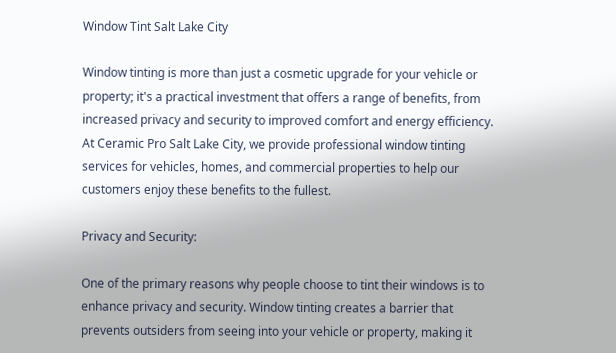Window Tint Salt Lake City

Window tinting is more than just a cosmetic upgrade for your vehicle or property; it's a practical investment that offers a range of benefits, from increased privacy and security to improved comfort and energy efficiency. At Ceramic Pro Salt Lake City, we provide professional window tinting services for vehicles, homes, and commercial properties to help our customers enjoy these benefits to the fullest.

Privacy and Security:

One of the primary reasons why people choose to tint their windows is to enhance privacy and security. Window tinting creates a barrier that prevents outsiders from seeing into your vehicle or property, making it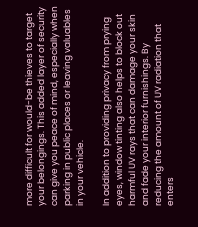more difficult for would-be thieves to target your belongings. This added layer of security can give you peace of mind, especially when parking in public places or leaving valuables in your vehicle.

In addition to providing privacy from prying eyes, window tinting also helps to block out harmful UV rays that can damage your skin and fade your interior furnishings. By reducing the amount of UV radiation that enters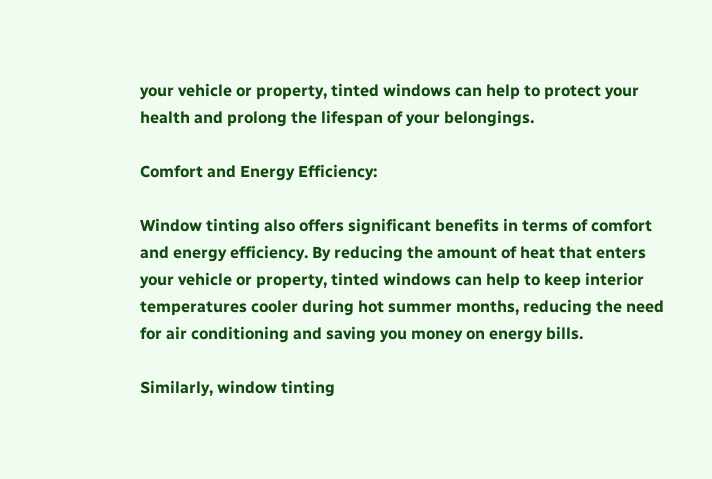your vehicle or property, tinted windows can help to protect your health and prolong the lifespan of your belongings.

Comfort and Energy Efficiency:

Window tinting also offers significant benefits in terms of comfort and energy efficiency. By reducing the amount of heat that enters your vehicle or property, tinted windows can help to keep interior temperatures cooler during hot summer months, reducing the need for air conditioning and saving you money on energy bills.

Similarly, window tinting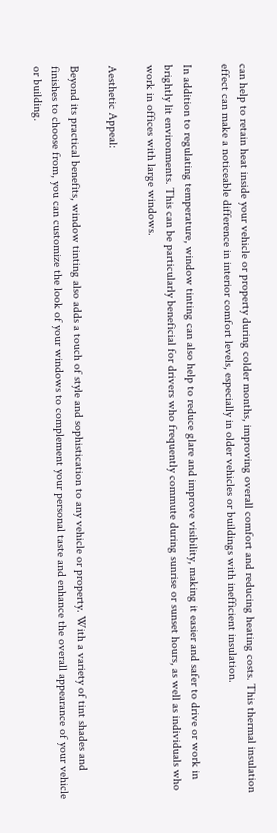can help to retain heat inside your vehicle or property during colder months, improving overall comfort and reducing heating costs. This thermal insulation effect can make a noticeable difference in interior comfort levels, especially in older vehicles or buildings with inefficient insulation.

In addition to regulating temperature, window tinting can also help to reduce glare and improve visibility, making it easier and safer to drive or work in brightly lit environments. This can be particularly beneficial for drivers who frequently commute during sunrise or sunset hours, as well as individuals who work in offices with large windows.

Aesthetic Appeal:

Beyond its practical benefits, window tinting also adds a touch of style and sophistication to any vehicle or property. With a variety of tint shades and finishes to choose from, you can customize the look of your windows to complement your personal taste and enhance the overall appearance of your vehicle or building.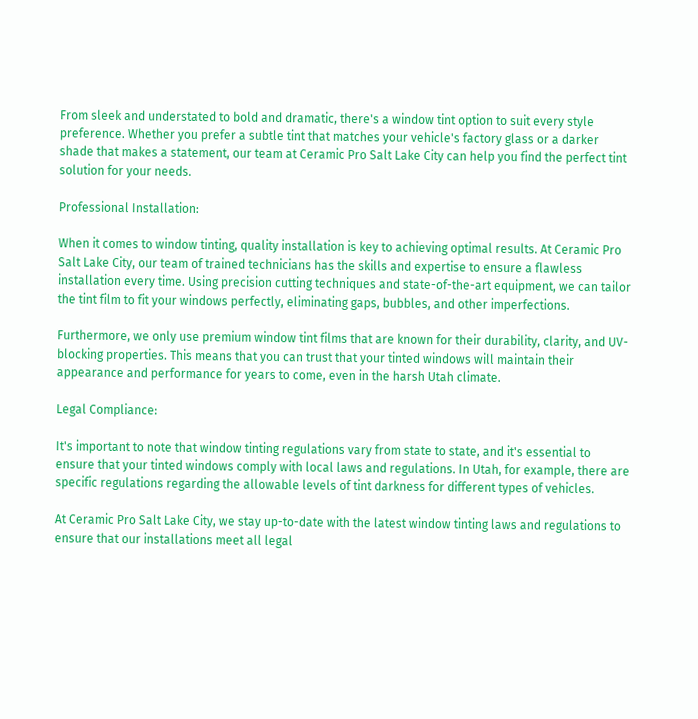From sleek and understated to bold and dramatic, there's a window tint option to suit every style preference. Whether you prefer a subtle tint that matches your vehicle's factory glass or a darker shade that makes a statement, our team at Ceramic Pro Salt Lake City can help you find the perfect tint solution for your needs.

Professional Installation:

When it comes to window tinting, quality installation is key to achieving optimal results. At Ceramic Pro Salt Lake City, our team of trained technicians has the skills and expertise to ensure a flawless installation every time. Using precision cutting techniques and state-of-the-art equipment, we can tailor the tint film to fit your windows perfectly, eliminating gaps, bubbles, and other imperfections.

Furthermore, we only use premium window tint films that are known for their durability, clarity, and UV-blocking properties. This means that you can trust that your tinted windows will maintain their appearance and performance for years to come, even in the harsh Utah climate.

Legal Compliance:

It's important to note that window tinting regulations vary from state to state, and it's essential to ensure that your tinted windows comply with local laws and regulations. In Utah, for example, there are specific regulations regarding the allowable levels of tint darkness for different types of vehicles.

At Ceramic Pro Salt Lake City, we stay up-to-date with the latest window tinting laws and regulations to ensure that our installations meet all legal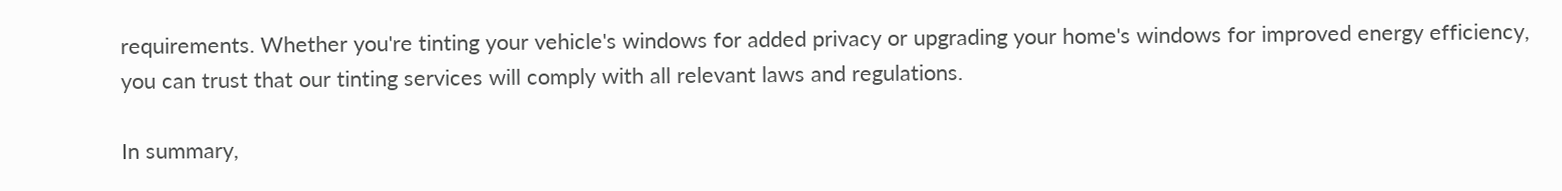requirements. Whether you're tinting your vehicle's windows for added privacy or upgrading your home's windows for improved energy efficiency, you can trust that our tinting services will comply with all relevant laws and regulations.

In summary,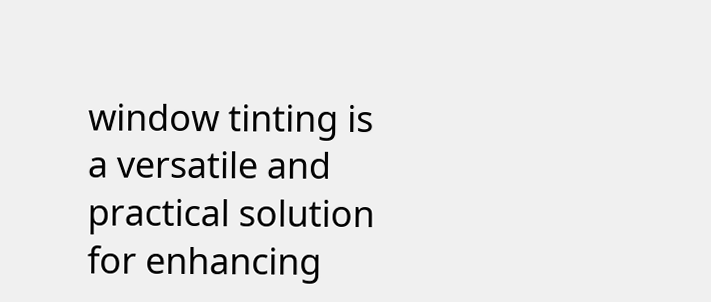window tinting is a versatile and practical solution for enhancing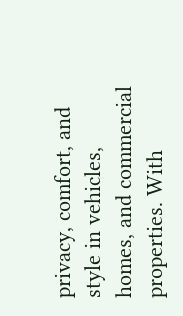privacy, comfort, and style in vehicles, homes, and commercial properties. With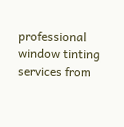professional window tinting services from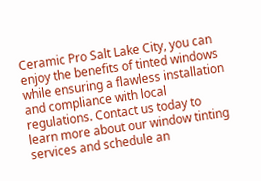Ceramic Pro Salt Lake City, you can enjoy the benefits of tinted windows while ensuring a flawless installation and compliance with local regulations. Contact us today to learn more about our window tinting services and schedule an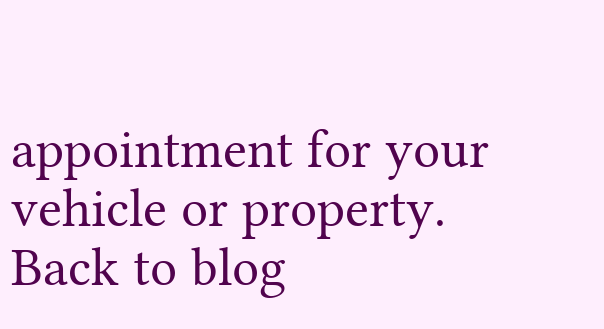appointment for your vehicle or property.
Back to blog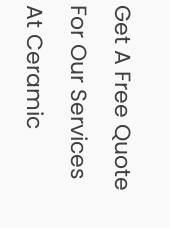Get A Free Quote For Our Services At Ceramic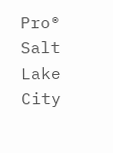Pro® Salt Lake City